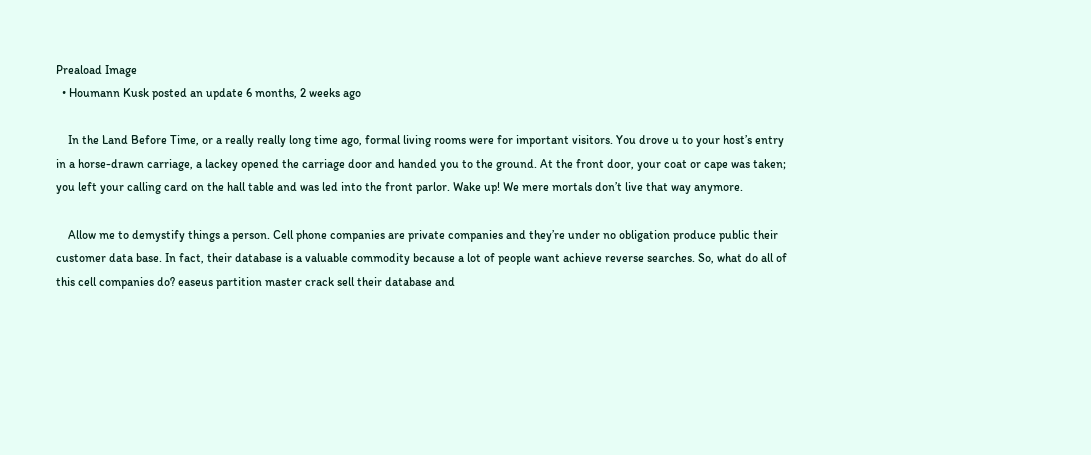Preaload Image
  • Houmann Kusk posted an update 6 months, 2 weeks ago

    In the Land Before Time, or a really really long time ago, formal living rooms were for important visitors. You drove u to your host’s entry in a horse-drawn carriage, a lackey opened the carriage door and handed you to the ground. At the front door, your coat or cape was taken; you left your calling card on the hall table and was led into the front parlor. Wake up! We mere mortals don’t live that way anymore.

    Allow me to demystify things a person. Cell phone companies are private companies and they’re under no obligation produce public their customer data base. In fact, their database is a valuable commodity because a lot of people want achieve reverse searches. So, what do all of this cell companies do? easeus partition master crack sell their database and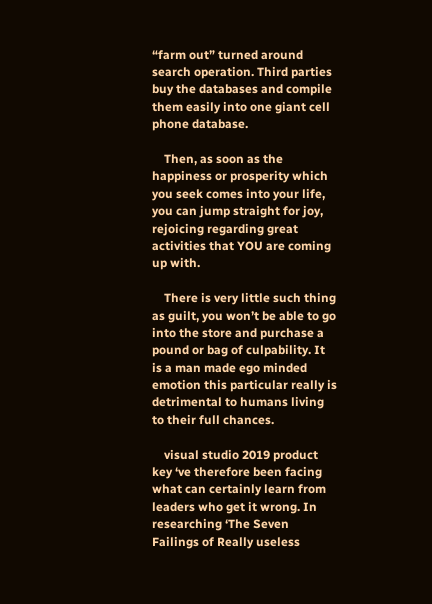“farm out” turned around search operation. Third parties buy the databases and compile them easily into one giant cell phone database.

    Then, as soon as the happiness or prosperity which you seek comes into your life, you can jump straight for joy, rejoicing regarding great activities that YOU are coming up with.

    There is very little such thing as guilt, you won’t be able to go into the store and purchase a pound or bag of culpability. It is a man made ego minded emotion this particular really is detrimental to humans living to their full chances.

    visual studio 2019 product key ‘ve therefore been facing what can certainly learn from leaders who get it wrong. In researching ‘The Seven Failings of Really useless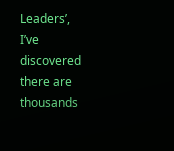Leaders’, I’ve discovered there are thousands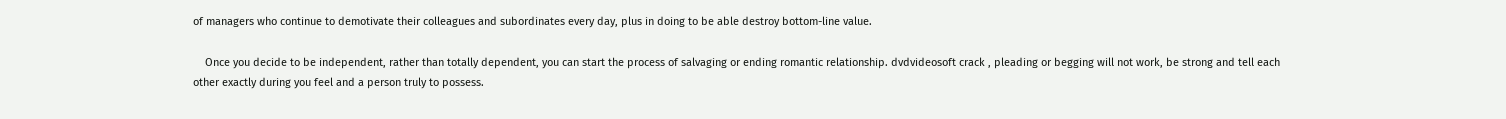of managers who continue to demotivate their colleagues and subordinates every day, plus in doing to be able destroy bottom-line value.

    Once you decide to be independent, rather than totally dependent, you can start the process of salvaging or ending romantic relationship. dvdvideosoft crack , pleading or begging will not work, be strong and tell each other exactly during you feel and a person truly to possess.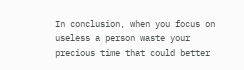In conclusion, when you focus on useless a person waste your precious time that could better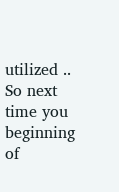utilized .. So next time you beginning of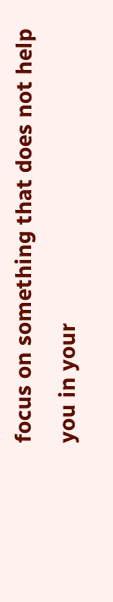focus on something that does not help you in your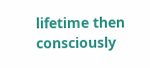lifetime then consciously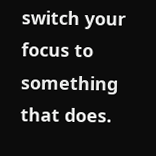switch your focus to something that does.